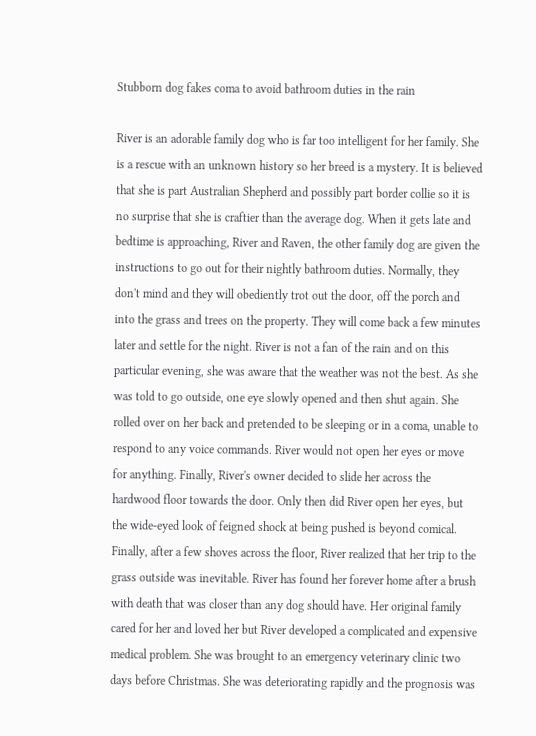Stubborn dog fakes coma to avoid bathroom duties in the rain

River is an adorable family dog who is far too intelligent for her family. She is a rescue with an unknown history so her breed is a mystery. It is believed that she is part Australian Shepherd and possibly part border collie so it is no surprise that she is craftier than the average dog. When it gets late and bedtime is approaching, River and Raven, the other family dog are given the instructions to go out for their nightly bathroom duties. Normally, they don't mind and they will obediently trot out the door, off the porch and into the grass and trees on the property. They will come back a few minutes later and settle for the night. River is not a fan of the rain and on this particular evening, she was aware that the weather was not the best. As she was told to go outside, one eye slowly opened and then shut again. She rolled over on her back and pretended to be sleeping or in a coma, unable to respond to any voice commands. River would not open her eyes or move for anything. Finally, River's owner decided to slide her across the hardwood floor towards the door. Only then did River open her eyes, but the wide-eyed look of feigned shock at being pushed is beyond comical. Finally, after a few shoves across the floor, River realized that her trip to the grass outside was inevitable. River has found her forever home after a brush with death that was closer than any dog should have. Her original family cared for her and loved her but River developed a complicated and expensive medical problem. She was brought to an emergency veterinary clinic two days before Christmas. She was deteriorating rapidly and the prognosis was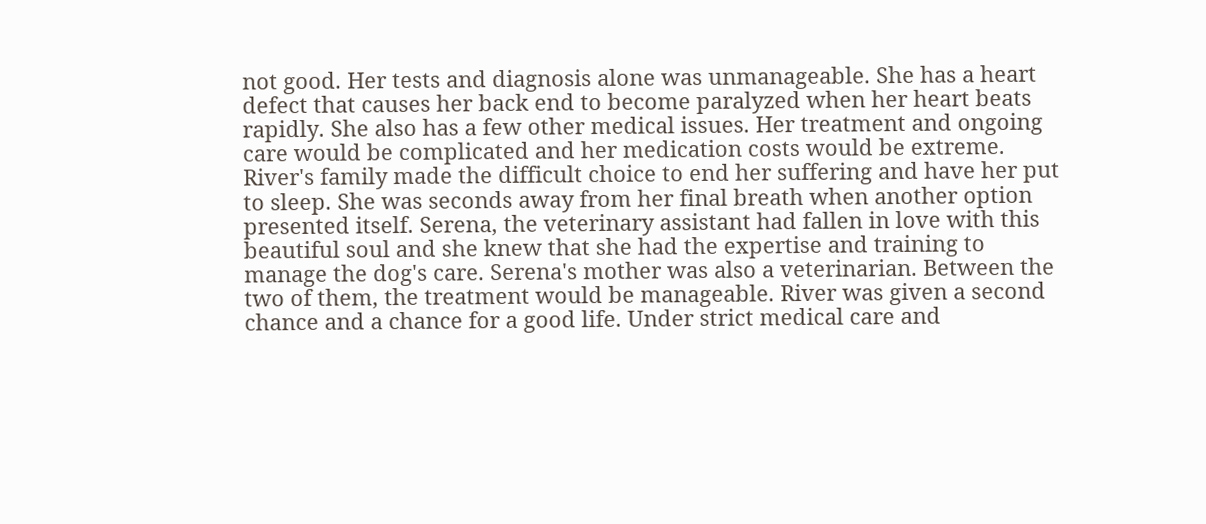not good. Her tests and diagnosis alone was unmanageable. She has a heart defect that causes her back end to become paralyzed when her heart beats rapidly. She also has a few other medical issues. Her treatment and ongoing care would be complicated and her medication costs would be extreme. River's family made the difficult choice to end her suffering and have her put to sleep. She was seconds away from her final breath when another option presented itself. Serena, the veterinary assistant had fallen in love with this beautiful soul and she knew that she had the expertise and training to manage the dog's care. Serena's mother was also a veterinarian. Between the two of them, the treatment would be manageable. River was given a second chance and a chance for a good life. Under strict medical care and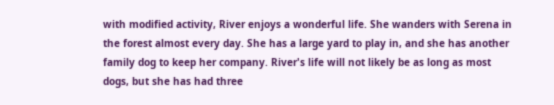with modified activity, River enjoys a wonderful life. She wanders with Serena in the forest almost every day. She has a large yard to play in, and she has another family dog to keep her company. River's life will not likely be as long as most dogs, but she has had three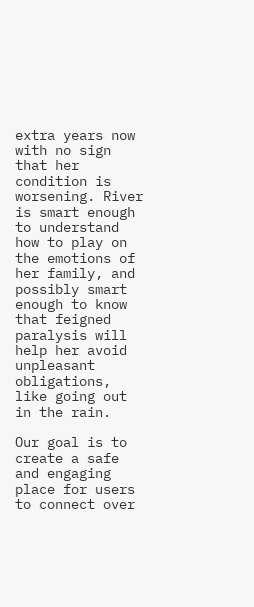extra years now with no sign that her condition is worsening. River is smart enough to understand how to play on the emotions of her family, and possibly smart enough to know that feigned paralysis will help her avoid unpleasant obligations, like going out in the rain.

Our goal is to create a safe and engaging place for users to connect over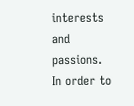interests and passions. In order to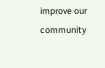improve our community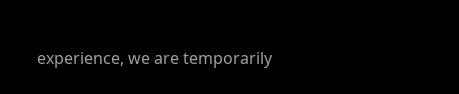experience, we are temporarily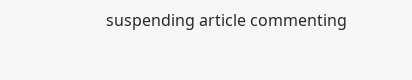suspending article commenting